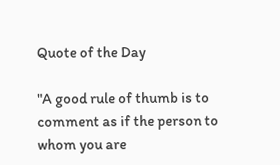Quote of the Day

"A good rule of thumb is to comment as if the person to whom you are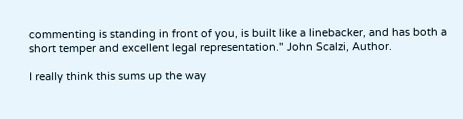commenting is standing in front of you, is built like a linebacker, and has both a short temper and excellent legal representation." John Scalzi, Author.

I really think this sums up the way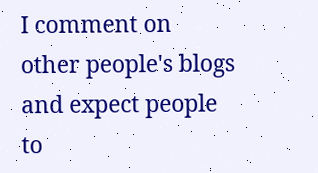I comment on other people's blogs and expect people to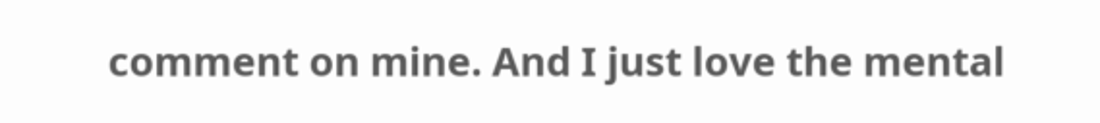comment on mine. And I just love the mental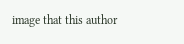image that this author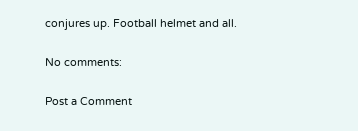conjures up. Football helmet and all.

No comments:

Post a Comment